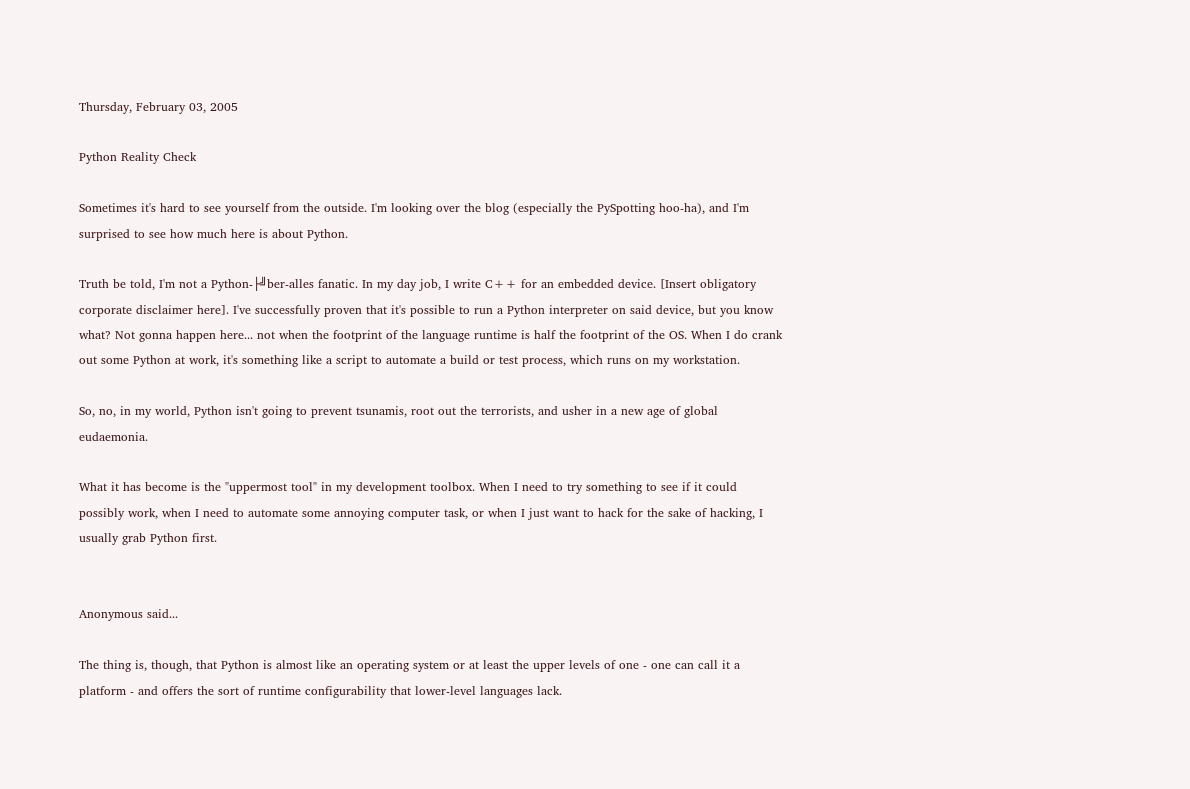Thursday, February 03, 2005

Python Reality Check

Sometimes it's hard to see yourself from the outside. I'm looking over the blog (especially the PySpotting hoo-ha), and I'm surprised to see how much here is about Python.

Truth be told, I'm not a Python-├╝ber-alles fanatic. In my day job, I write C++ for an embedded device. [Insert obligatory corporate disclaimer here]. I've successfully proven that it's possible to run a Python interpreter on said device, but you know what? Not gonna happen here... not when the footprint of the language runtime is half the footprint of the OS. When I do crank out some Python at work, it's something like a script to automate a build or test process, which runs on my workstation.

So, no, in my world, Python isn't going to prevent tsunamis, root out the terrorists, and usher in a new age of global eudaemonia.

What it has become is the "uppermost tool" in my development toolbox. When I need to try something to see if it could possibly work, when I need to automate some annoying computer task, or when I just want to hack for the sake of hacking, I usually grab Python first.


Anonymous said...

The thing is, though, that Python is almost like an operating system or at least the upper levels of one - one can call it a platform - and offers the sort of runtime configurability that lower-level languages lack.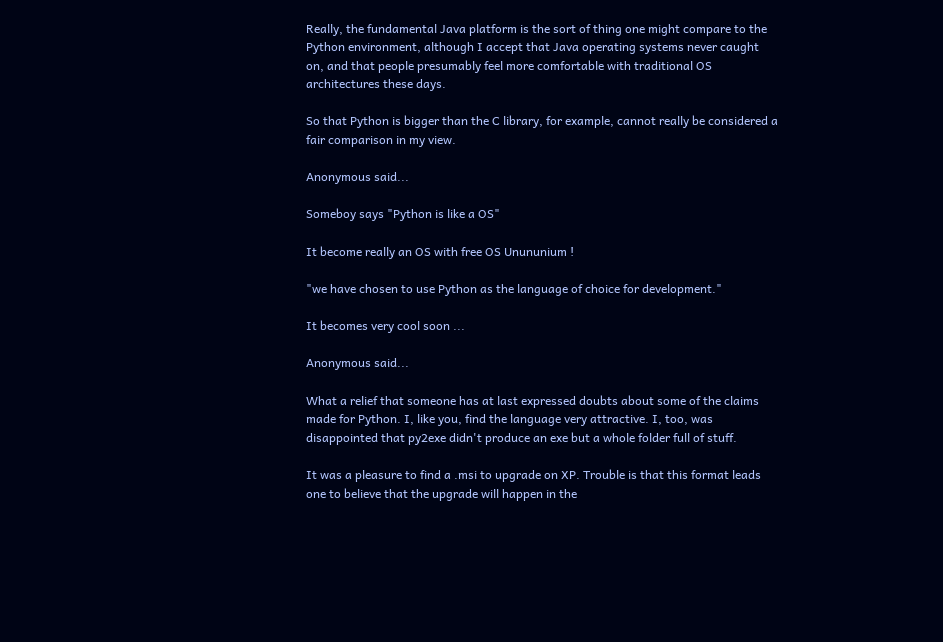Really, the fundamental Java platform is the sort of thing one might compare to the Python environment, although I accept that Java operating systems never caught on, and that people presumably feel more comfortable with traditional OS architectures these days.

So that Python is bigger than the C library, for example, cannot really be considered a fair comparison in my view.

Anonymous said...

Someboy says "Python is like a OS"

It become really an OS with free OS Unununium !

"we have chosen to use Python as the language of choice for development."

It becomes very cool soon ...

Anonymous said...

What a relief that someone has at last expressed doubts about some of the claims made for Python. I, like you, find the language very attractive. I, too, was disappointed that py2exe didn't produce an exe but a whole folder full of stuff.

It was a pleasure to find a .msi to upgrade on XP. Trouble is that this format leads one to believe that the upgrade will happen in the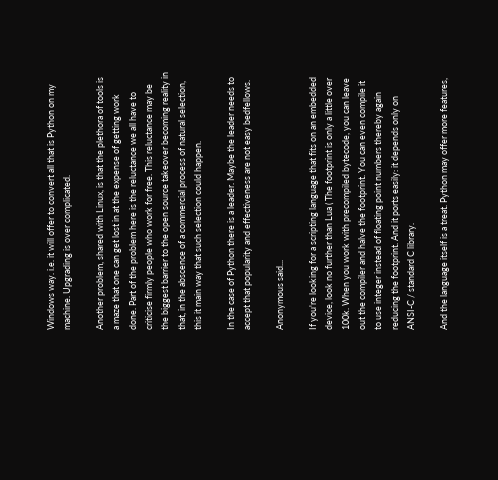Windows way. i.e. it will offer to convert all that is Python on my machine. Upgrading is over complicated.

Another problem, shared with Linux, is that the plethora of tools is a maze that one can get lost in at the expense of getting work done. Part of the problem here is the reluctance we all have to criticise firmly people who work for free. This reluctance may be the biggest barrier to the open source takeover becoming reality in that, in the abscence of a commercial process of natural selection, this it main way that such selection could happen.

In the case of Python there is a leader. Maybe the leader needs to accept that popularity and effectiveness are not easy bedfellows.

Anonymous said...

If you're looking for a scripting language that fits on an embedded device, look no further than Lua ( The footprint is only a little over 100k. When you work with precompiled bytecode, you can leave out the compiler and halve the footprint. You can even compile it to use integer instead of floating point numbers thereby again reducing the footprint. And it ports easily: it depends only on ANSI-C / standard C library.

And the language itself is a treat. Python may offer more features,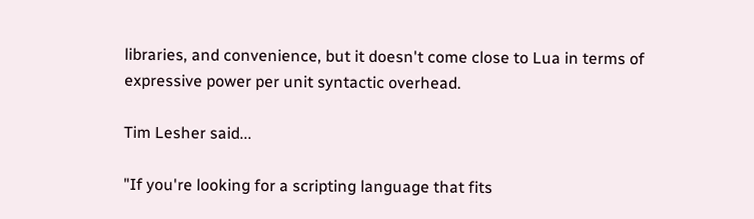libraries, and convenience, but it doesn't come close to Lua in terms of expressive power per unit syntactic overhead.

Tim Lesher said...

"If you're looking for a scripting language that fits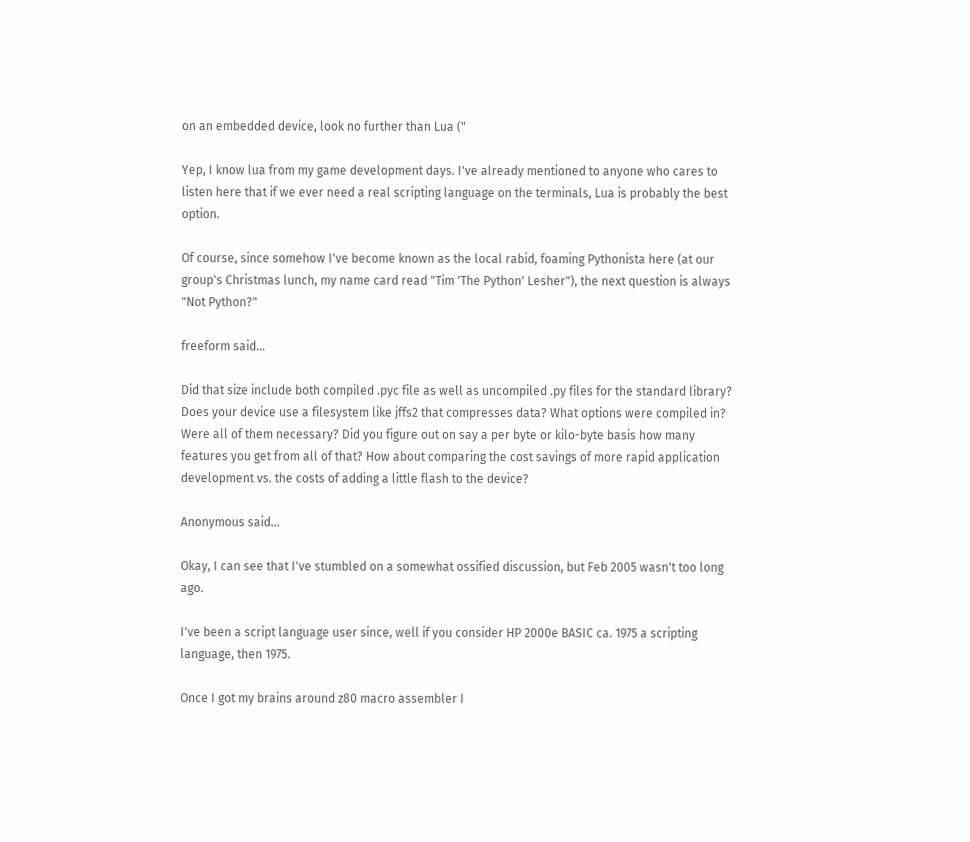on an embedded device, look no further than Lua ("

Yep, I know lua from my game development days. I've already mentioned to anyone who cares to listen here that if we ever need a real scripting language on the terminals, Lua is probably the best option.

Of course, since somehow I've become known as the local rabid, foaming Pythonista here (at our group's Christmas lunch, my name card read "Tim 'The Python' Lesher"), the next question is always "Not Python?"

freeform said...

Did that size include both compiled .pyc file as well as uncompiled .py files for the standard library? Does your device use a filesystem like jffs2 that compresses data? What options were compiled in? Were all of them necessary? Did you figure out on say a per byte or kilo-byte basis how many features you get from all of that? How about comparing the cost savings of more rapid application development vs. the costs of adding a little flash to the device?

Anonymous said...

Okay, I can see that I've stumbled on a somewhat ossified discussion, but Feb 2005 wasn't too long ago.

I've been a script language user since, well if you consider HP 2000e BASIC ca. 1975 a scripting language, then 1975.

Once I got my brains around z80 macro assembler I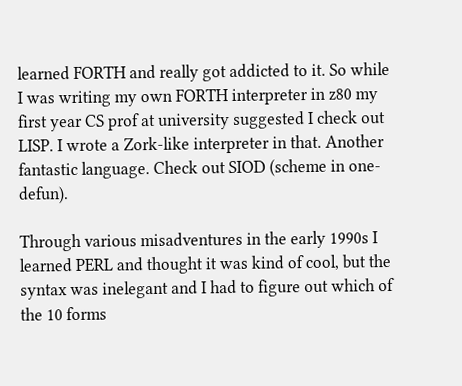learned FORTH and really got addicted to it. So while I was writing my own FORTH interpreter in z80 my first year CS prof at university suggested I check out LISP. I wrote a Zork-like interpreter in that. Another fantastic language. Check out SIOD (scheme in one-defun).

Through various misadventures in the early 1990s I learned PERL and thought it was kind of cool, but the syntax was inelegant and I had to figure out which of the 10 forms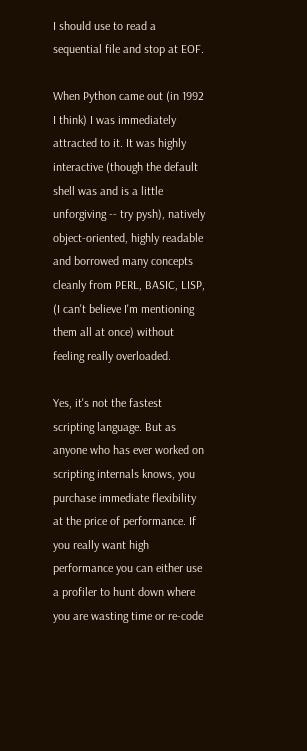I should use to read a sequential file and stop at EOF.

When Python came out (in 1992 I think) I was immediately attracted to it. It was highly interactive (though the default shell was and is a little unforgiving -- try pysh), natively object-oriented, highly readable and borrowed many concepts cleanly from PERL, BASIC, LISP, (I can't believe I'm mentioning them all at once) without feeling really overloaded.

Yes, it's not the fastest scripting language. But as anyone who has ever worked on scripting internals knows, you purchase immediate flexibility at the price of performance. If you really want high performance you can either use a profiler to hunt down where you are wasting time or re-code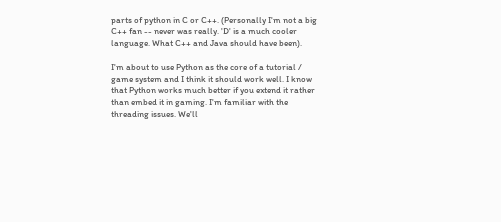parts of python in C or C++. (Personally I'm not a big C++ fan -- never was really. 'D' is a much cooler language. What C++ and Java should have been).

I'm about to use Python as the core of a tutorial / game system and I think it should work well. I know that Python works much better if you extend it rather than embed it in gaming. I'm familiar with the threading issues. We'll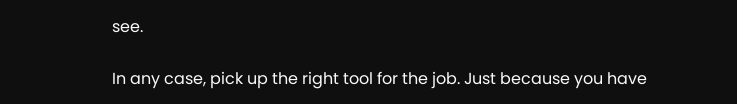see.

In any case, pick up the right tool for the job. Just because you have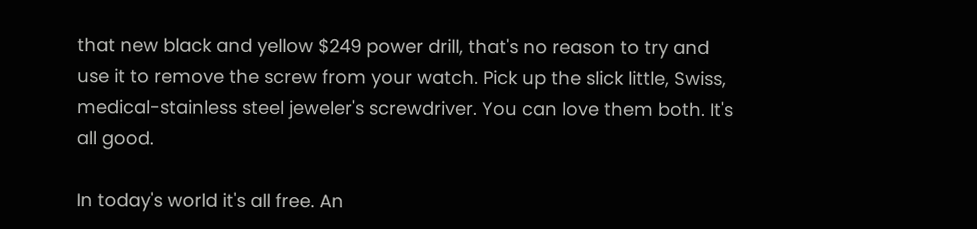that new black and yellow $249 power drill, that's no reason to try and use it to remove the screw from your watch. Pick up the slick little, Swiss, medical-stainless steel jeweler's screwdriver. You can love them both. It's all good.

In today's world it's all free. An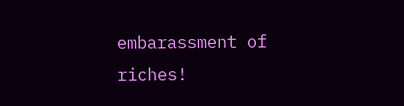embarassment of riches!